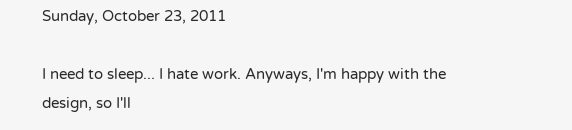Sunday, October 23, 2011

I need to sleep... I hate work. Anyways, I'm happy with the design, so I'll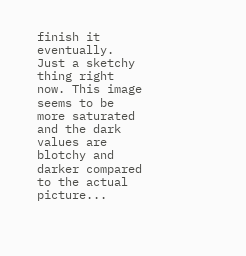finish it eventually. Just a sketchy thing right now. This image seems to be more saturated and the dark values are blotchy and darker compared to the actual picture...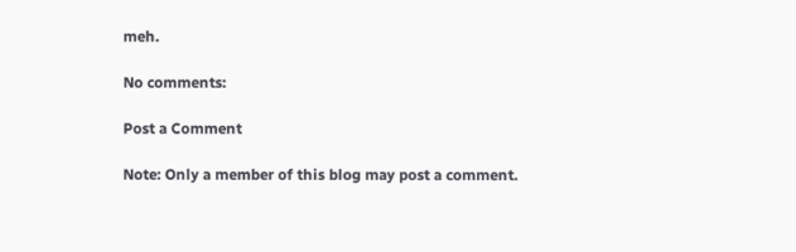meh.

No comments:

Post a Comment

Note: Only a member of this blog may post a comment.